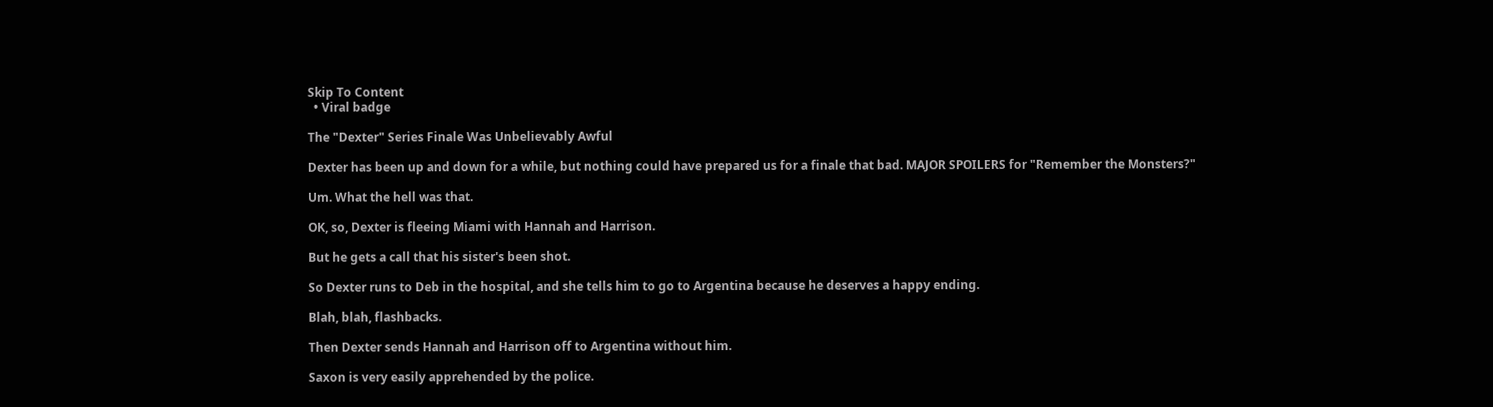Skip To Content
  • Viral badge

The "Dexter" Series Finale Was Unbelievably Awful

Dexter has been up and down for a while, but nothing could have prepared us for a finale that bad. MAJOR SPOILERS for "Remember the Monsters?"

Um. What the hell was that.

OK, so, Dexter is fleeing Miami with Hannah and Harrison.

But he gets a call that his sister's been shot.

So Dexter runs to Deb in the hospital, and she tells him to go to Argentina because he deserves a happy ending.

Blah, blah, flashbacks.

Then Dexter sends Hannah and Harrison off to Argentina without him.

Saxon is very easily apprehended by the police.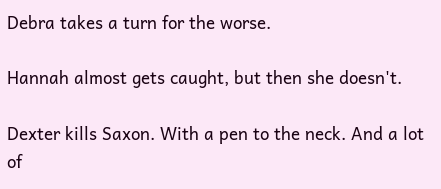Debra takes a turn for the worse.

Hannah almost gets caught, but then she doesn't.

Dexter kills Saxon. With a pen to the neck. And a lot of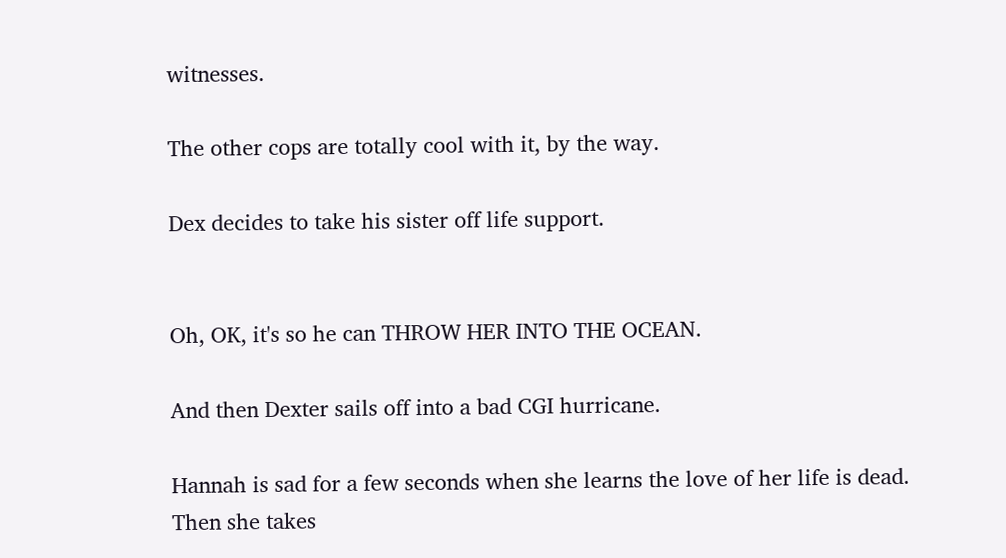witnesses.

The other cops are totally cool with it, by the way.

Dex decides to take his sister off life support.


Oh, OK, it's so he can THROW HER INTO THE OCEAN.

And then Dexter sails off into a bad CGI hurricane.

Hannah is sad for a few seconds when she learns the love of her life is dead. Then she takes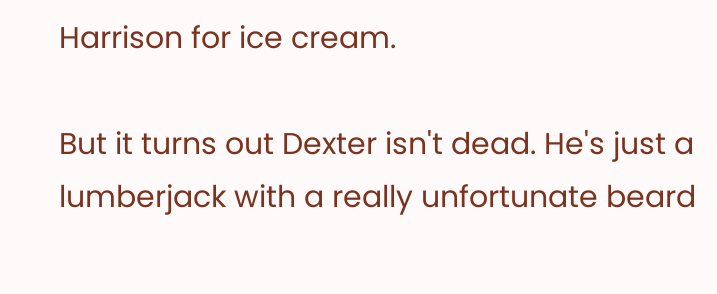Harrison for ice cream.

But it turns out Dexter isn't dead. He's just a lumberjack with a really unfortunate beard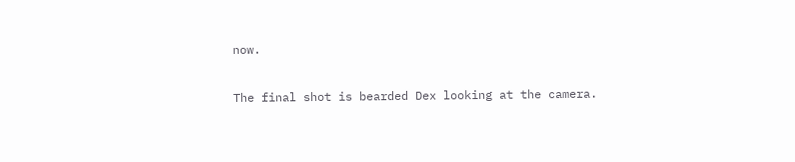now.

The final shot is bearded Dex looking at the camera.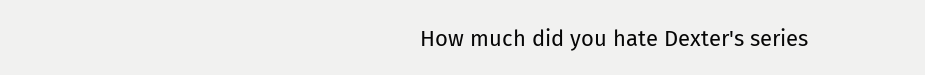How much did you hate Dexter's series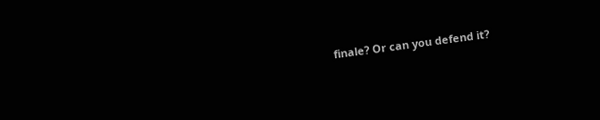finale? Or can you defend it?